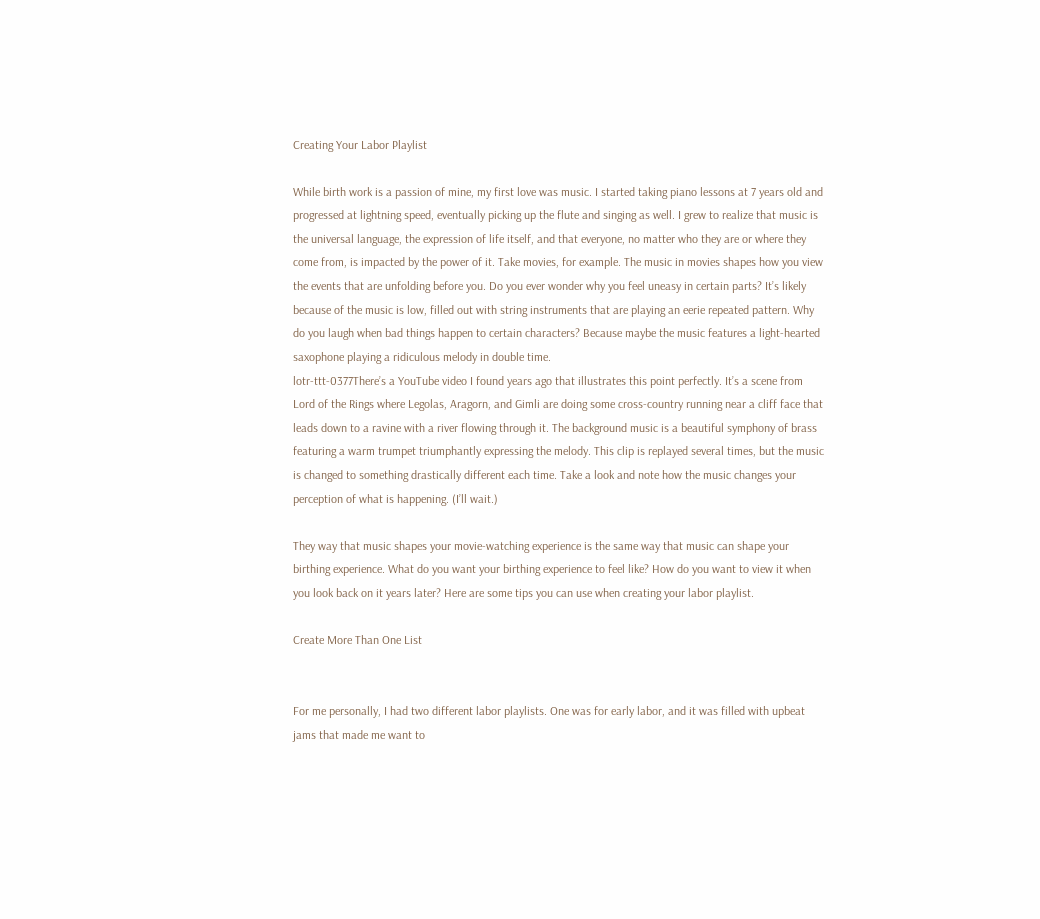Creating Your Labor Playlist

While birth work is a passion of mine, my first love was music. I started taking piano lessons at 7 years old and progressed at lightning speed, eventually picking up the flute and singing as well. I grew to realize that music is the universal language, the expression of life itself, and that everyone, no matter who they are or where they come from, is impacted by the power of it. Take movies, for example. The music in movies shapes how you view the events that are unfolding before you. Do you ever wonder why you feel uneasy in certain parts? It’s likely because of the music is low, filled out with string instruments that are playing an eerie repeated pattern. Why do you laugh when bad things happen to certain characters? Because maybe the music features a light-hearted saxophone playing a ridiculous melody in double time.
lotr-ttt-0377There’s a YouTube video I found years ago that illustrates this point perfectly. It’s a scene from Lord of the Rings where Legolas, Aragorn, and Gimli are doing some cross-country running near a cliff face that leads down to a ravine with a river flowing through it. The background music is a beautiful symphony of brass featuring a warm trumpet triumphantly expressing the melody. This clip is replayed several times, but the music is changed to something drastically different each time. Take a look and note how the music changes your perception of what is happening. (I’ll wait.)

They way that music shapes your movie-watching experience is the same way that music can shape your birthing experience. What do you want your birthing experience to feel like? How do you want to view it when you look back on it years later? Here are some tips you can use when creating your labor playlist.

Create More Than One List


For me personally, I had two different labor playlists. One was for early labor, and it was filled with upbeat jams that made me want to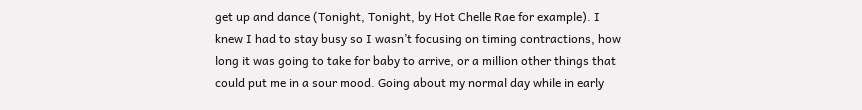get up and dance (Tonight, Tonight, by Hot Chelle Rae for example). I knew I had to stay busy so I wasn’t focusing on timing contractions, how long it was going to take for baby to arrive, or a million other things that could put me in a sour mood. Going about my normal day while in early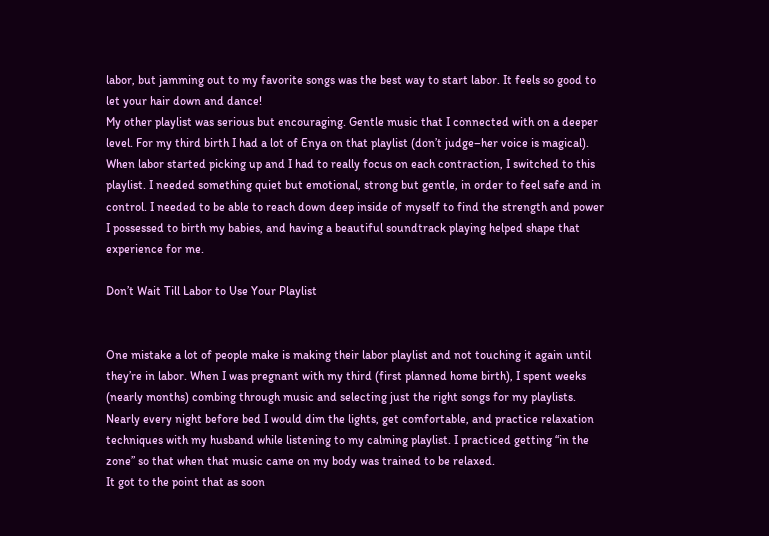labor, but jamming out to my favorite songs was the best way to start labor. It feels so good to let your hair down and dance!
My other playlist was serious but encouraging. Gentle music that I connected with on a deeper level. For my third birth I had a lot of Enya on that playlist (don’t judge–her voice is magical). When labor started picking up and I had to really focus on each contraction, I switched to this playlist. I needed something quiet but emotional, strong but gentle, in order to feel safe and in control. I needed to be able to reach down deep inside of myself to find the strength and power I possessed to birth my babies, and having a beautiful soundtrack playing helped shape that experience for me.

Don’t Wait Till Labor to Use Your Playlist


One mistake a lot of people make is making their labor playlist and not touching it again until they’re in labor. When I was pregnant with my third (first planned home birth), I spent weeks (nearly months) combing through music and selecting just the right songs for my playlists. Nearly every night before bed I would dim the lights, get comfortable, and practice relaxation techniques with my husband while listening to my calming playlist. I practiced getting “in the zone” so that when that music came on my body was trained to be relaxed.
It got to the point that as soon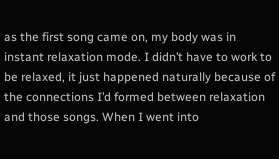as the first song came on, my body was in instant relaxation mode. I didn’t have to work to be relaxed, it just happened naturally because of the connections I’d formed between relaxation and those songs. When I went into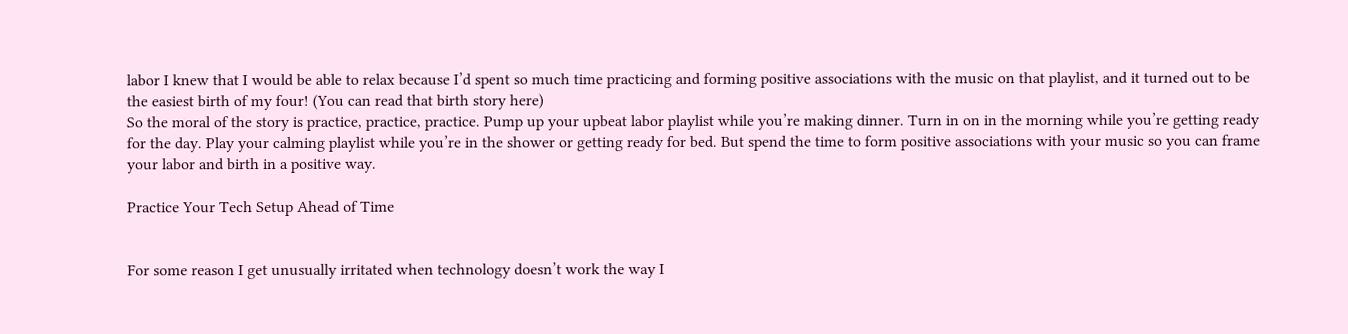labor I knew that I would be able to relax because I’d spent so much time practicing and forming positive associations with the music on that playlist, and it turned out to be the easiest birth of my four! (You can read that birth story here)
So the moral of the story is practice, practice, practice. Pump up your upbeat labor playlist while you’re making dinner. Turn in on in the morning while you’re getting ready for the day. Play your calming playlist while you’re in the shower or getting ready for bed. But spend the time to form positive associations with your music so you can frame your labor and birth in a positive way.

Practice Your Tech Setup Ahead of Time


For some reason I get unusually irritated when technology doesn’t work the way I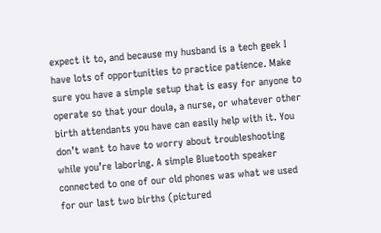expect it to, and because my husband is a tech geek I have lots of opportunities to practice patience. Make sure you have a simple setup that is easy for anyone to operate so that your doula, a nurse, or whatever other birth attendants you have can easily help with it. You don’t want to have to worry about troubleshooting while you’re laboring. A simple Bluetooth speaker connected to one of our old phones was what we used for our last two births (pictured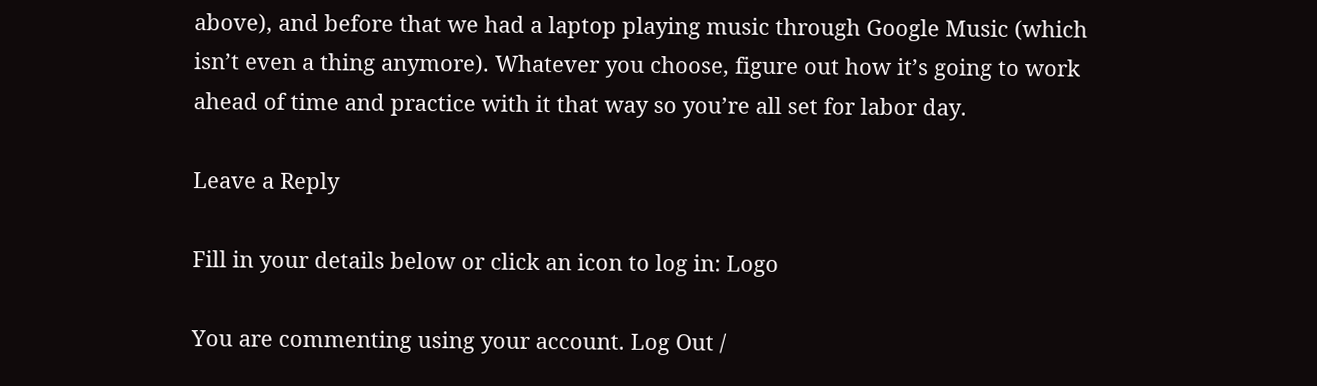above), and before that we had a laptop playing music through Google Music (which isn’t even a thing anymore). Whatever you choose, figure out how it’s going to work ahead of time and practice with it that way so you’re all set for labor day.

Leave a Reply

Fill in your details below or click an icon to log in: Logo

You are commenting using your account. Log Out /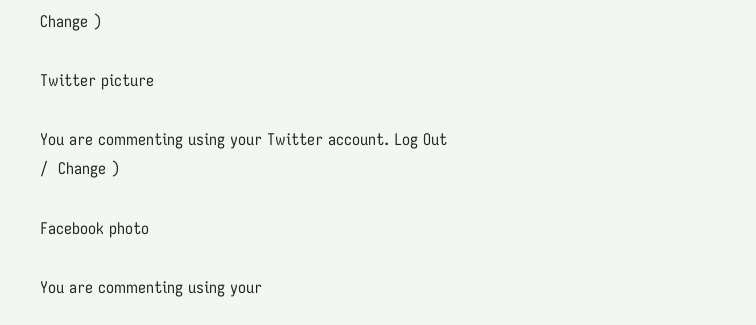Change )

Twitter picture

You are commenting using your Twitter account. Log Out /  Change )

Facebook photo

You are commenting using your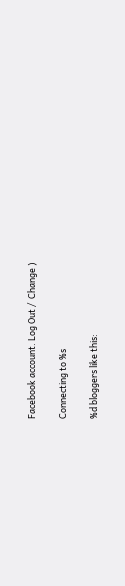Facebook account. Log Out /  Change )

Connecting to %s

%d bloggers like this: